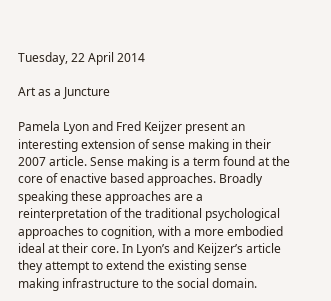Tuesday, 22 April 2014

Art as a Juncture

Pamela Lyon and Fred Keijzer present an interesting extension of sense making in their 2007 article. Sense making is a term found at the core of enactive based approaches. Broadly speaking these approaches are a reinterpretation of the traditional psychological approaches to cognition, with a more embodied ideal at their core. In Lyon’s and Keijzer’s article they attempt to extend the existing sense making infrastructure to the social domain.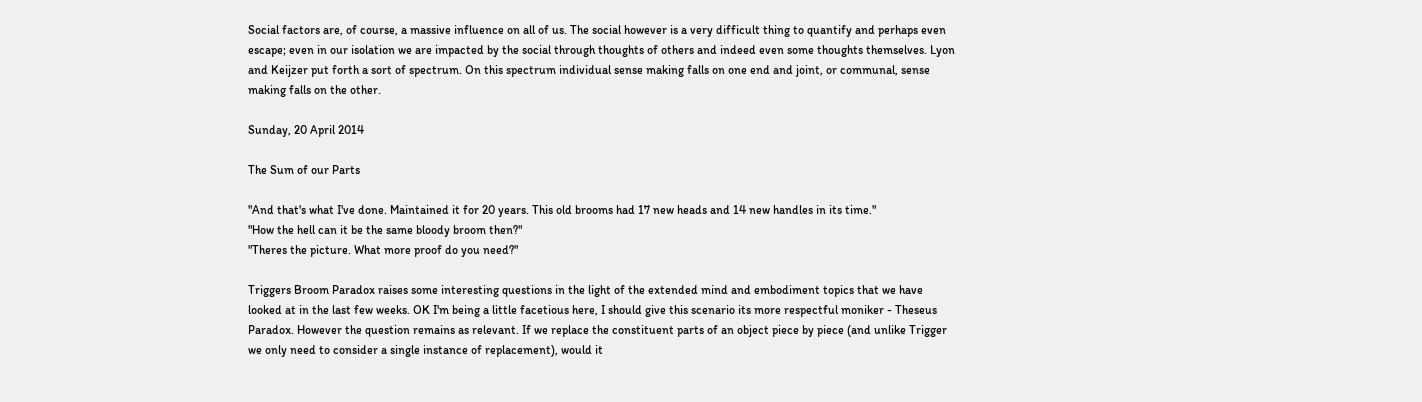Social factors are, of course, a massive influence on all of us. The social however is a very difficult thing to quantify and perhaps even escape; even in our isolation we are impacted by the social through thoughts of others and indeed even some thoughts themselves. Lyon and Keijzer put forth a sort of spectrum. On this spectrum individual sense making falls on one end and joint, or communal, sense making falls on the other.

Sunday, 20 April 2014

The Sum of our Parts

"And that's what I've done. Maintained it for 20 years. This old brooms had 17 new heads and 14 new handles in its time."
"How the hell can it be the same bloody broom then?"
"Theres the picture. What more proof do you need?"

Triggers Broom Paradox raises some interesting questions in the light of the extended mind and embodiment topics that we have looked at in the last few weeks. OK I'm being a little facetious here, I should give this scenario its more respectful moniker - Theseus Paradox. However the question remains as relevant. If we replace the constituent parts of an object piece by piece (and unlike Trigger we only need to consider a single instance of replacement), would it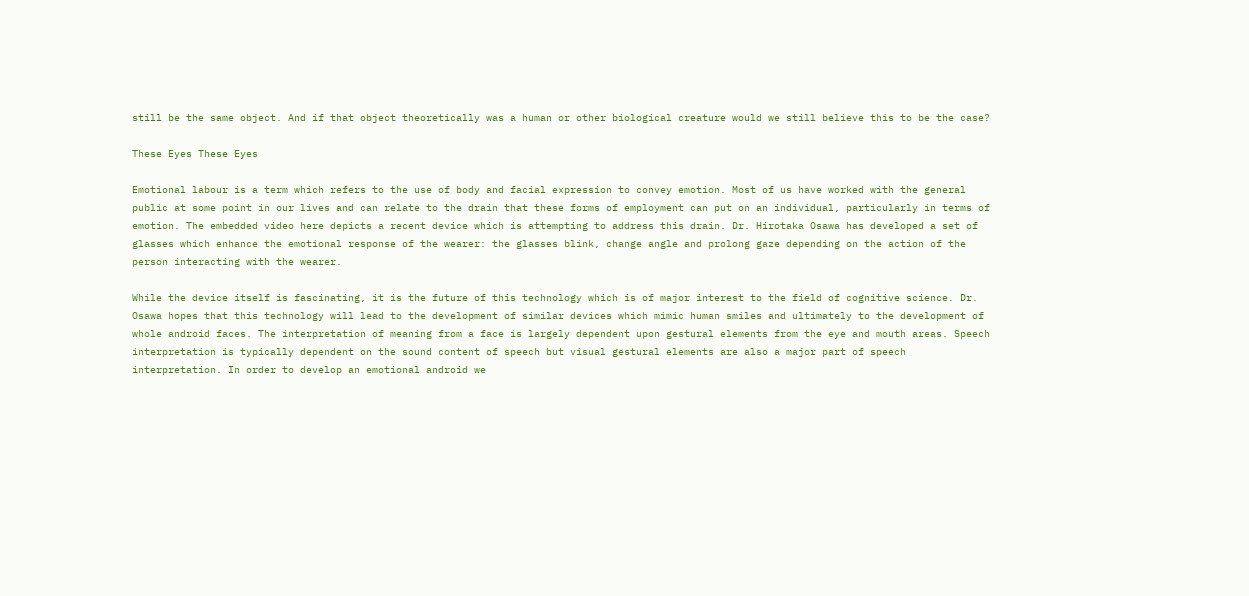still be the same object. And if that object theoretically was a human or other biological creature would we still believe this to be the case?

These Eyes These Eyes

Emotional labour is a term which refers to the use of body and facial expression to convey emotion. Most of us have worked with the general public at some point in our lives and can relate to the drain that these forms of employment can put on an individual, particularly in terms of emotion. The embedded video here depicts a recent device which is attempting to address this drain. Dr. Hirotaka Osawa has developed a set of glasses which enhance the emotional response of the wearer: the glasses blink, change angle and prolong gaze depending on the action of the person interacting with the wearer.

While the device itself is fascinating, it is the future of this technology which is of major interest to the field of cognitive science. Dr. Osawa hopes that this technology will lead to the development of similar devices which mimic human smiles and ultimately to the development of whole android faces. The interpretation of meaning from a face is largely dependent upon gestural elements from the eye and mouth areas. Speech interpretation is typically dependent on the sound content of speech but visual gestural elements are also a major part of speech interpretation. In order to develop an emotional android we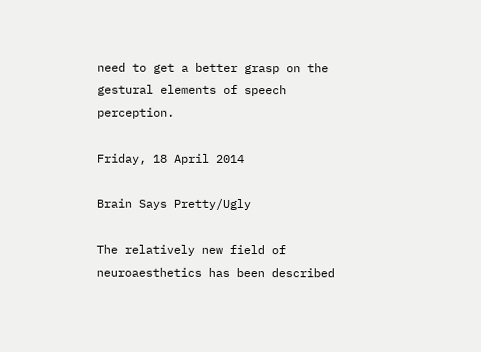need to get a better grasp on the gestural elements of speech perception.

Friday, 18 April 2014

Brain Says Pretty/Ugly

The relatively new field of neuroaesthetics has been described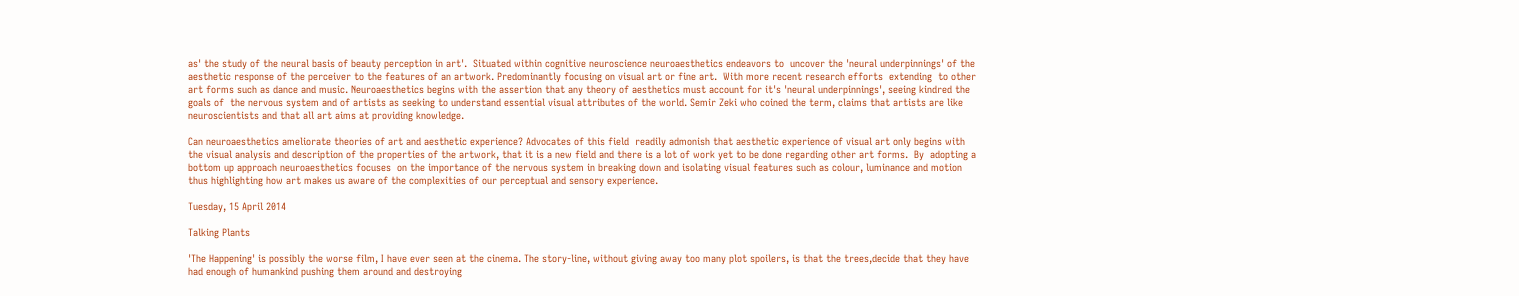as' the study of the neural basis of beauty perception in art'.  Situated within cognitive neuroscience neuroaesthetics endeavors to  uncover the 'neural underpinnings' of the aesthetic response of the perceiver to the features of an artwork. Predominantly focusing on visual art or fine art.  With more recent research efforts  extending  to other art forms such as dance and music. Neuroaesthetics begins with the assertion that any theory of aesthetics must account for it's 'neural underpinnings', seeing kindred the goals of  the nervous system and of artists as seeking to understand essential visual attributes of the world. Semir Zeki who coined the term, claims that artists are like neuroscientists and that all art aims at providing knowledge.

Can neuroaesthetics ameliorate theories of art and aesthetic experience? Advocates of this field  readily admonish that aesthetic experience of visual art only begins with the visual analysis and description of the properties of the artwork, that it is a new field and there is a lot of work yet to be done regarding other art forms.  By  adopting a bottom up approach neuroaesthetics focuses  on the importance of the nervous system in breaking down and isolating visual features such as colour, luminance and motion thus highlighting how art makes us aware of the complexities of our perceptual and sensory experience.

Tuesday, 15 April 2014

Talking Plants

'The Happening' is possibly the worse film, I have ever seen at the cinema. The story-line, without giving away too many plot spoilers, is that the trees,decide that they have had enough of humankind pushing them around and destroying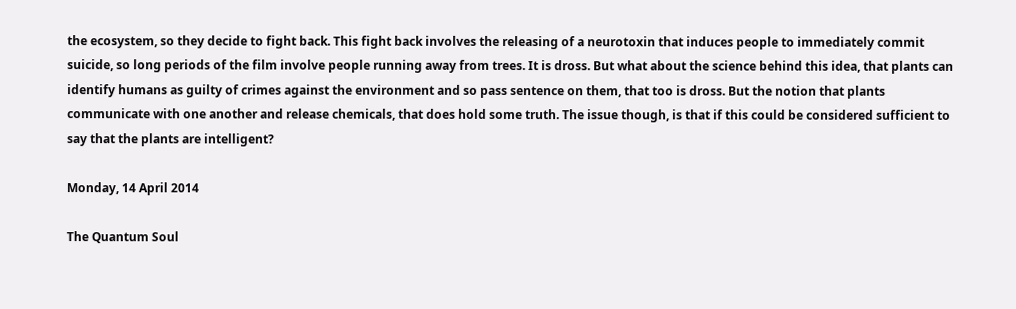the ecosystem, so they decide to fight back. This fight back involves the releasing of a neurotoxin that induces people to immediately commit suicide, so long periods of the film involve people running away from trees. It is dross. But what about the science behind this idea, that plants can identify humans as guilty of crimes against the environment and so pass sentence on them, that too is dross. But the notion that plants communicate with one another and release chemicals, that does hold some truth. The issue though, is that if this could be considered sufficient to say that the plants are intelligent?

Monday, 14 April 2014

The Quantum Soul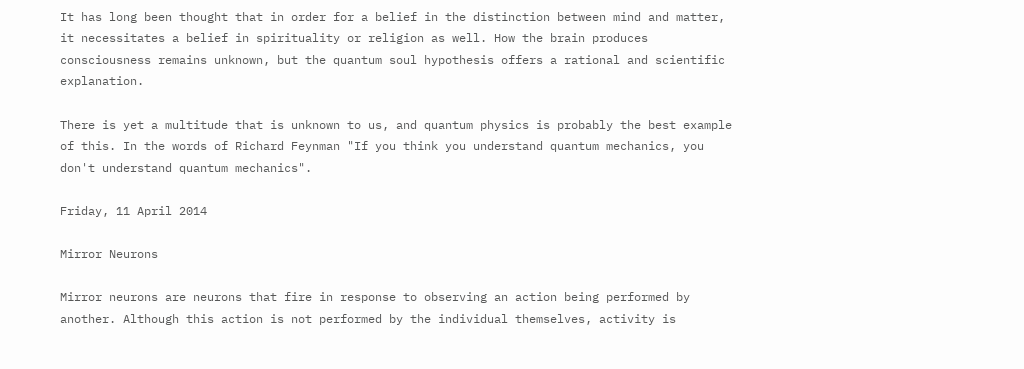It has long been thought that in order for a belief in the distinction between mind and matter, it necessitates a belief in spirituality or religion as well. How the brain produces consciousness remains unknown, but the quantum soul hypothesis offers a rational and scientific explanation.

There is yet a multitude that is unknown to us, and quantum physics is probably the best example of this. In the words of Richard Feynman "If you think you understand quantum mechanics, you don't understand quantum mechanics".

Friday, 11 April 2014

Mirror Neurons

Mirror neurons are neurons that fire in response to observing an action being performed by another. Although this action is not performed by the individual themselves, activity is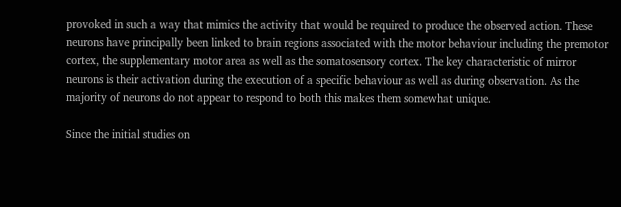provoked in such a way that mimics the activity that would be required to produce the observed action. These neurons have principally been linked to brain regions associated with the motor behaviour including the premotor cortex, the supplementary motor area as well as the somatosensory cortex. The key characteristic of mirror neurons is their activation during the execution of a specific behaviour as well as during observation. As the majority of neurons do not appear to respond to both this makes them somewhat unique.

Since the initial studies on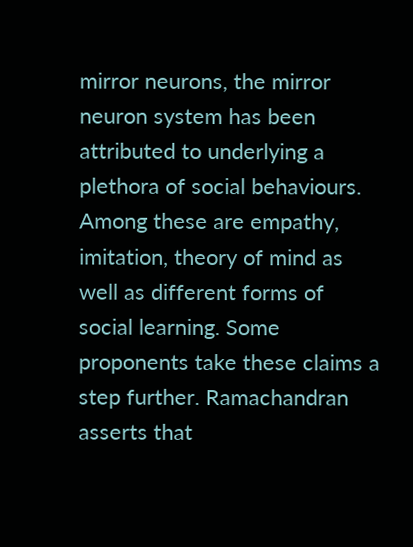mirror neurons, the mirror neuron system has been attributed to underlying a plethora of social behaviours. Among these are empathy, imitation, theory of mind as well as different forms of social learning. Some proponents take these claims a step further. Ramachandran asserts that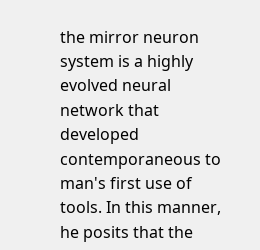the mirror neuron system is a highly evolved neural network that developed contemporaneous to man's first use of tools. In this manner, he posits that the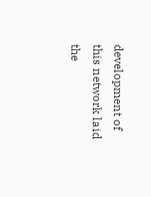development of this network laid the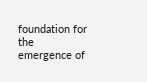foundation for the emergence of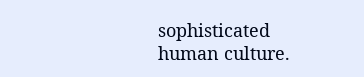sophisticated human culture.